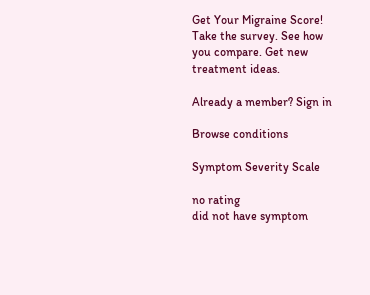Get Your Migraine Score! Take the survey. See how you compare. Get new treatment ideas.

Already a member? Sign in

Browse conditions

Symptom Severity Scale

no rating
did not have symptom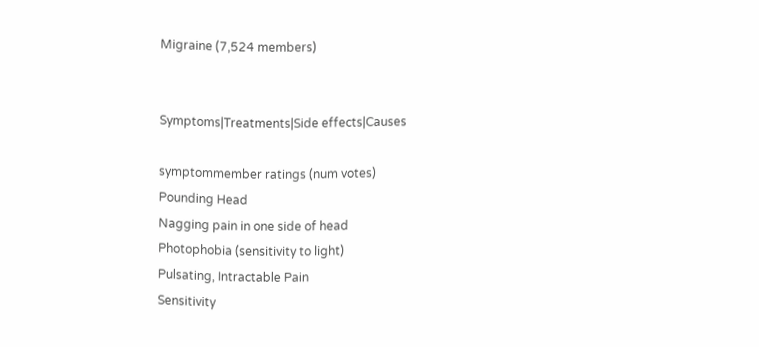Migraine (7,524 members)


Symptoms|Treatments|Side effects|Causes

symptommember ratings (num votes)
Pounding Head
Nagging pain in one side of head
Photophobia (sensitivity to light)
Pulsating, Intractable Pain
Sensitivity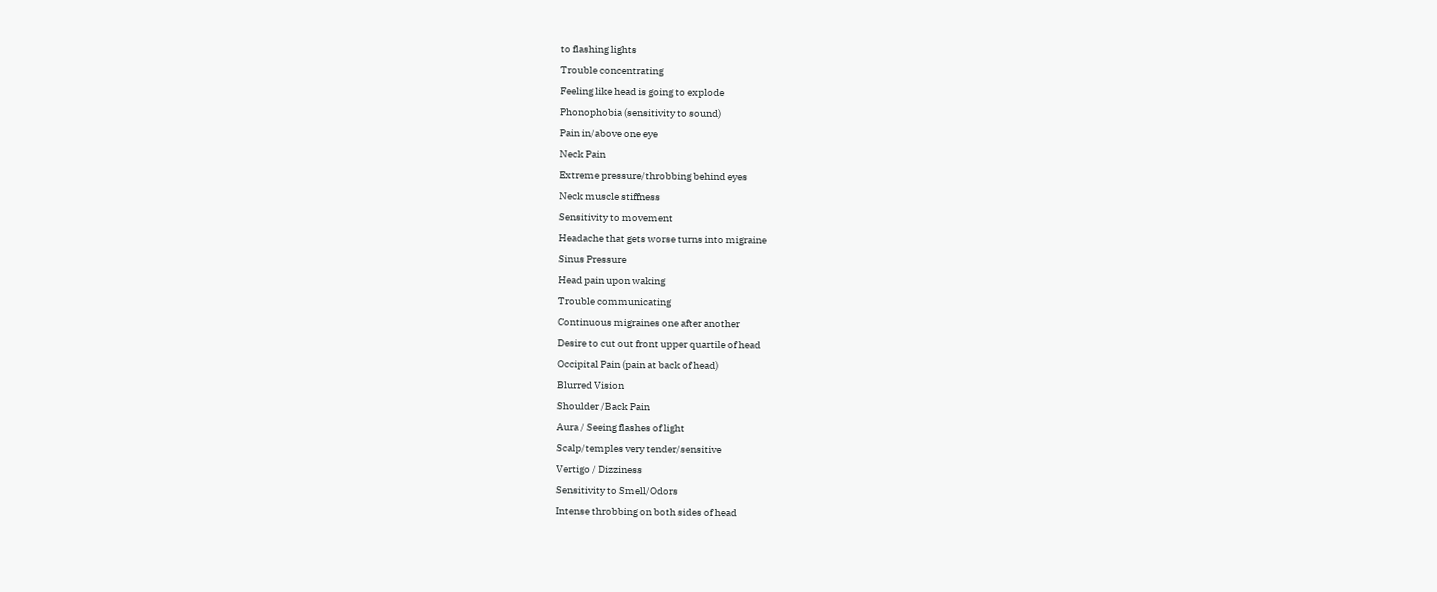to flashing lights
Trouble concentrating
Feeling like head is going to explode
Phonophobia (sensitivity to sound)
Pain in/above one eye
Neck Pain
Extreme pressure/throbbing behind eyes
Neck muscle stiffness
Sensitivity to movement
Headache that gets worse turns into migraine
Sinus Pressure
Head pain upon waking
Trouble communicating
Continuous migraines one after another
Desire to cut out front upper quartile of head
Occipital Pain (pain at back of head)
Blurred Vision
Shoulder /Back Pain
Aura / Seeing flashes of light
Scalp/temples very tender/sensitive
Vertigo / Dizziness
Sensitivity to Smell/Odors
Intense throbbing on both sides of head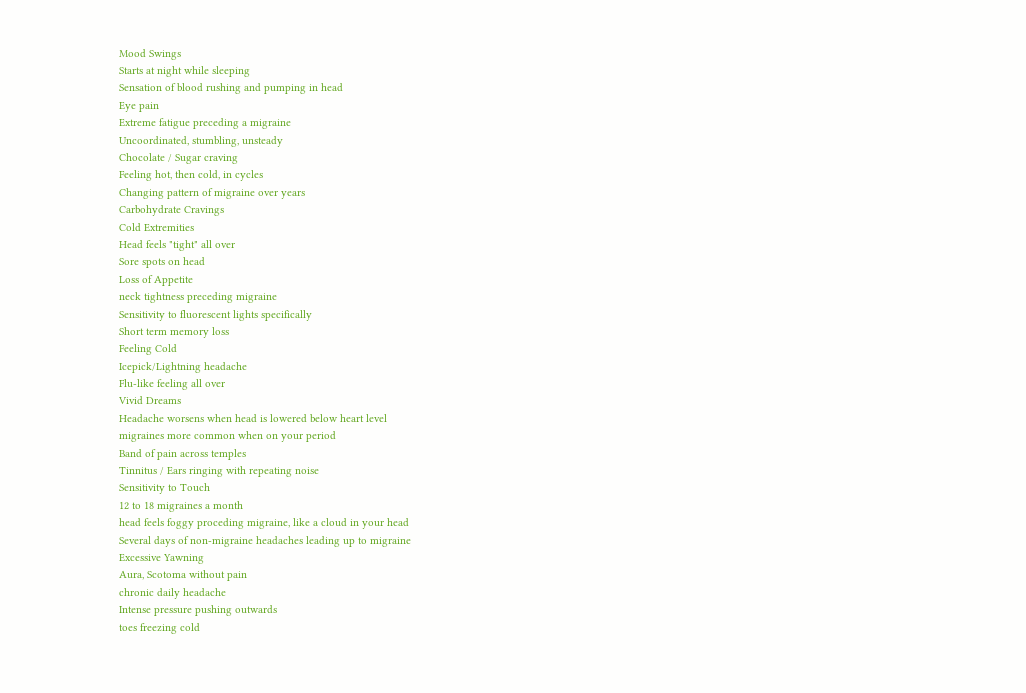Mood Swings
Starts at night while sleeping
Sensation of blood rushing and pumping in head
Eye pain
Extreme fatigue preceding a migraine
Uncoordinated, stumbling, unsteady
Chocolate / Sugar craving
Feeling hot, then cold, in cycles
Changing pattern of migraine over years
Carbohydrate Cravings
Cold Extremities
Head feels "tight" all over
Sore spots on head
Loss of Appetite
neck tightness preceding migraine
Sensitivity to fluorescent lights specifically
Short term memory loss
Feeling Cold
Icepick/Lightning headache
Flu-like feeling all over
Vivid Dreams
Headache worsens when head is lowered below heart level
migraines more common when on your period
Band of pain across temples
Tinnitus / Ears ringing with repeating noise
Sensitivity to Touch
12 to 18 migraines a month
head feels foggy proceding migraine, like a cloud in your head
Several days of non-migraine headaches leading up to migraine
Excessive Yawning
Aura, Scotoma without pain
chronic daily headache
Intense pressure pushing outwards
toes freezing cold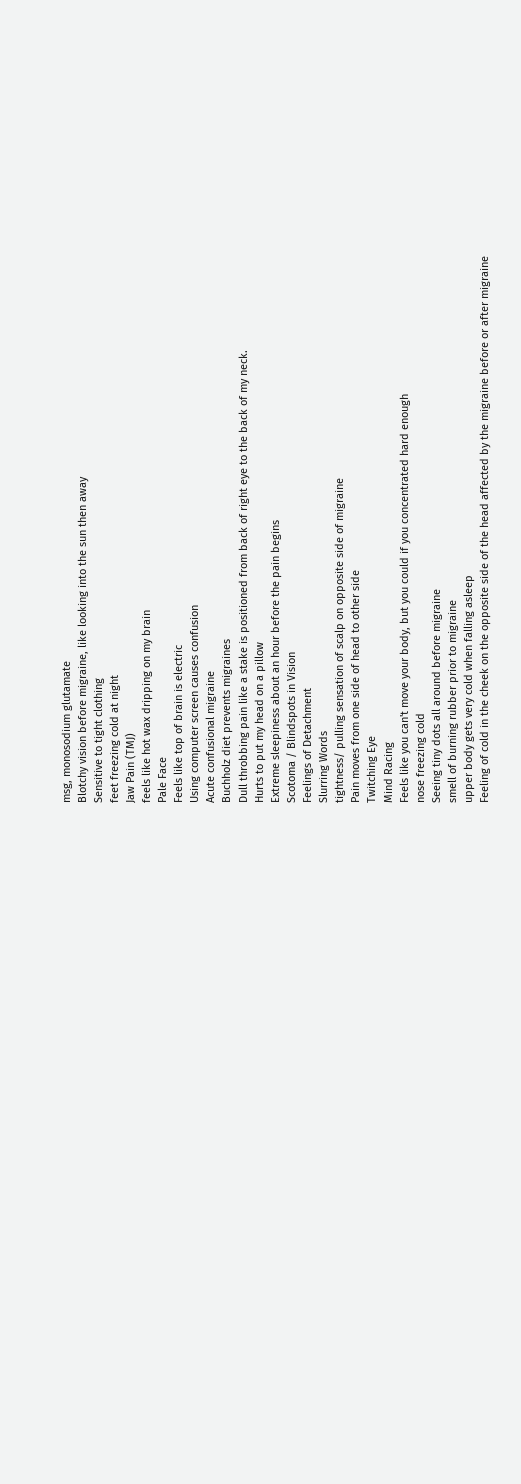msg, monosodium glutamate
Blotchy vision before migraine, like looking into the sun then away
Sensitive to tight clothing
feet freezing cold at night
Jaw Pain (TMJ)
feels like hot wax dripping on my brain
Pale Face
Feels like top of brain is electric
Using computer screen causes confusion
Acute confusional migraine
Buchholz diet prevents migraines
Dull throbbing pain like a stake is positioned from back of right eye to the back of my neck.
Hurts to put my head on a pillow
Extreme sleepiness about an hour before the pain begins
Scotoma / Blindspots in Vision
Feelings of Detachment
Slurring Words
tightness/ pulling sensation of scalp on opposite side of migraine
Pain moves from one side of head to other side
Twitching Eye
Mind Racing
Feels like you can't move your body, but you could if you concentrated hard enough
nose freezing cold
Seeing tiny dots all around before migraine
smell of burning rubber prior to migraine
upper body gets very cold when falling asleep
Feeling of cold in the cheek on the opposite side of the head affected by the migraine before or after migraine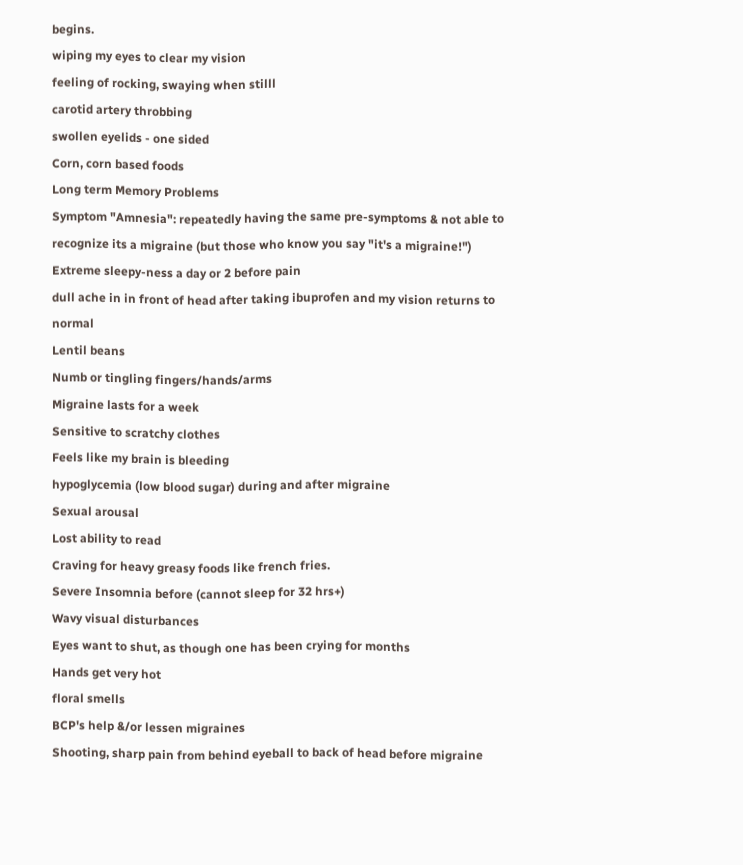begins.
wiping my eyes to clear my vision
feeling of rocking, swaying when stilll
carotid artery throbbing
swollen eyelids - one sided
Corn, corn based foods
Long term Memory Problems
Symptom "Amnesia": repeatedly having the same pre-symptoms & not able to recognize its a migraine (but those who know you say "it's a migraine!")
Extreme sleepy-ness a day or 2 before pain
dull ache in in front of head after taking ibuprofen and my vision returns to normal
Lentil beans
Numb or tingling fingers/hands/arms
Migraine lasts for a week
Sensitive to scratchy clothes
Feels like my brain is bleeding
hypoglycemia (low blood sugar) during and after migraine
Sexual arousal
Lost ability to read
Craving for heavy greasy foods like french fries.
Severe Insomnia before (cannot sleep for 32 hrs+)
Wavy visual disturbances
Eyes want to shut, as though one has been crying for months
Hands get very hot
floral smells
BCP's help &/or lessen migraines
Shooting, sharp pain from behind eyeball to back of head before migraine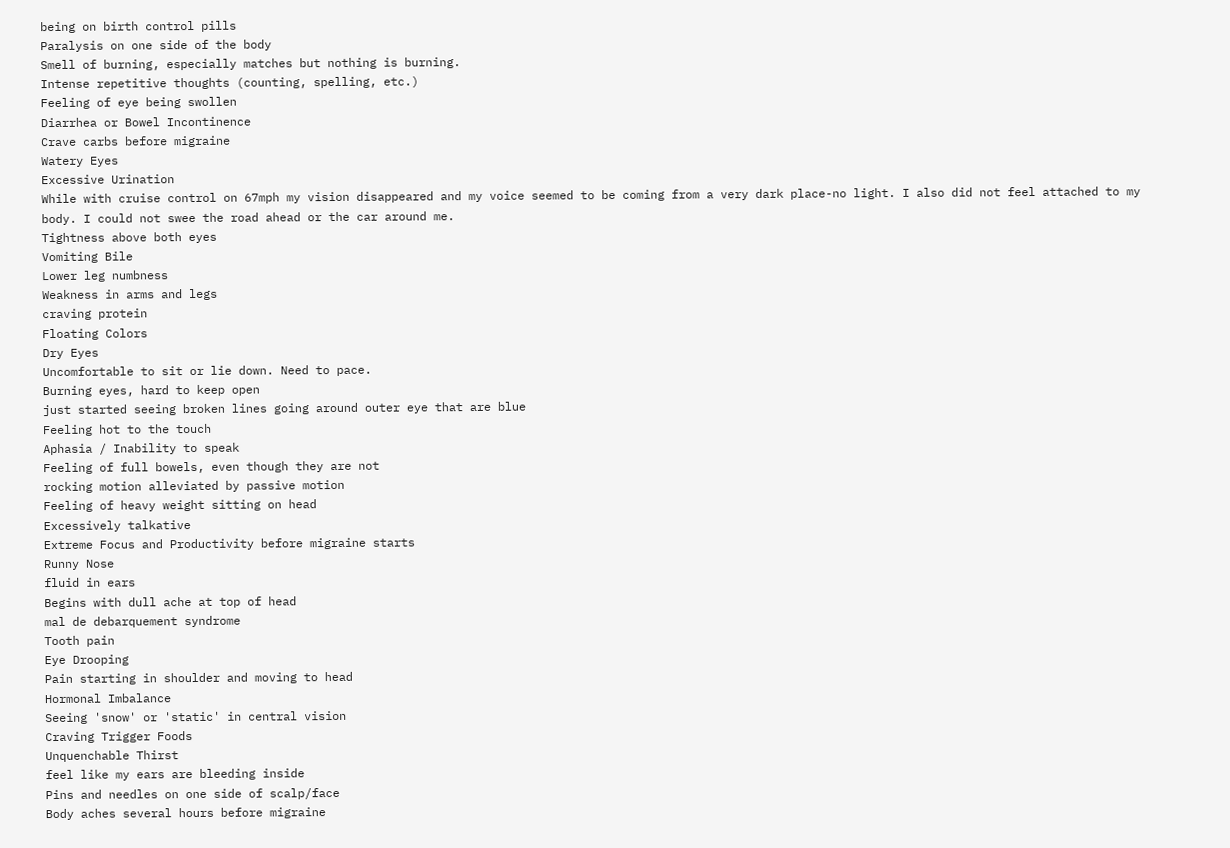being on birth control pills
Paralysis on one side of the body
Smell of burning, especially matches but nothing is burning.
Intense repetitive thoughts (counting, spelling, etc.)
Feeling of eye being swollen
Diarrhea or Bowel Incontinence
Crave carbs before migraine
Watery Eyes
Excessive Urination
While with cruise control on 67mph my vision disappeared and my voice seemed to be coming from a very dark place-no light. I also did not feel attached to my body. I could not swee the road ahead or the car around me.
Tightness above both eyes
Vomiting Bile
Lower leg numbness
Weakness in arms and legs
craving protein
Floating Colors
Dry Eyes
Uncomfortable to sit or lie down. Need to pace.
Burning eyes, hard to keep open
just started seeing broken lines going around outer eye that are blue
Feeling hot to the touch
Aphasia / Inability to speak
Feeling of full bowels, even though they are not
rocking motion alleviated by passive motion
Feeling of heavy weight sitting on head
Excessively talkative
Extreme Focus and Productivity before migraine starts
Runny Nose
fluid in ears
Begins with dull ache at top of head
mal de debarquement syndrome
Tooth pain
Eye Drooping
Pain starting in shoulder and moving to head
Hormonal Imbalance
Seeing 'snow' or 'static' in central vision
Craving Trigger Foods
Unquenchable Thirst
feel like my ears are bleeding inside
Pins and needles on one side of scalp/face
Body aches several hours before migraine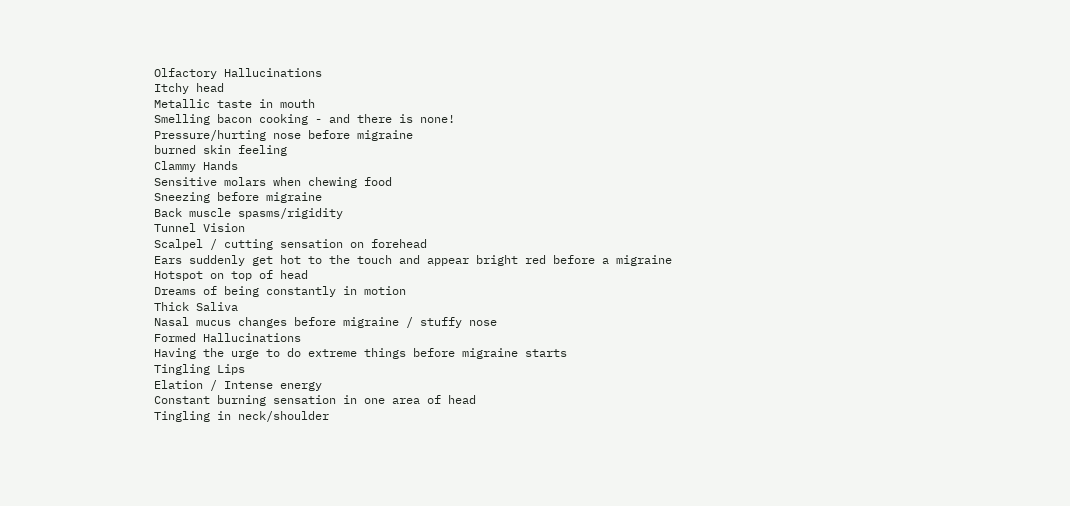Olfactory Hallucinations
Itchy head
Metallic taste in mouth
Smelling bacon cooking - and there is none!
Pressure/hurting nose before migraine
burned skin feeling
Clammy Hands
Sensitive molars when chewing food
Sneezing before migraine
Back muscle spasms/rigidity
Tunnel Vision
Scalpel / cutting sensation on forehead
Ears suddenly get hot to the touch and appear bright red before a migraine
Hotspot on top of head
Dreams of being constantly in motion
Thick Saliva
Nasal mucus changes before migraine / stuffy nose
Formed Hallucinations
Having the urge to do extreme things before migraine starts
Tingling Lips
Elation / Intense energy
Constant burning sensation in one area of head
Tingling in neck/shoulder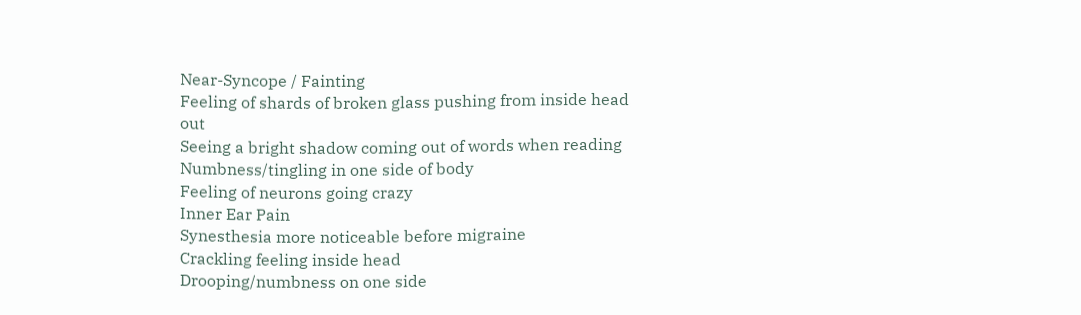Near-Syncope / Fainting
Feeling of shards of broken glass pushing from inside head out
Seeing a bright shadow coming out of words when reading
Numbness/tingling in one side of body
Feeling of neurons going crazy
Inner Ear Pain
Synesthesia more noticeable before migraine
Crackling feeling inside head
Drooping/numbness on one side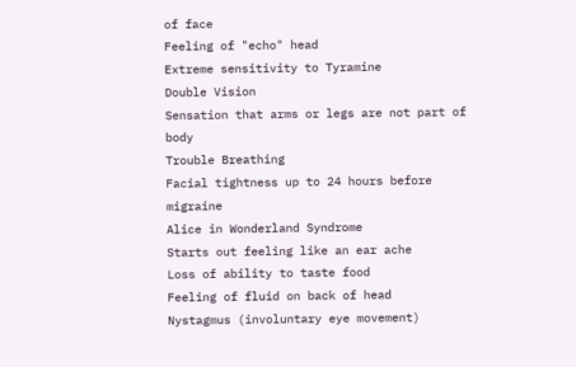of face
Feeling of "echo" head
Extreme sensitivity to Tyramine
Double Vision
Sensation that arms or legs are not part of body
Trouble Breathing
Facial tightness up to 24 hours before migraine
Alice in Wonderland Syndrome
Starts out feeling like an ear ache
Loss of ability to taste food
Feeling of fluid on back of head
Nystagmus (involuntary eye movement)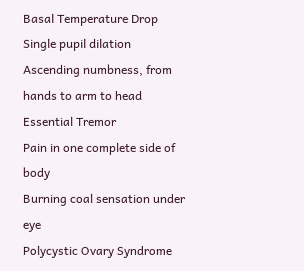Basal Temperature Drop
Single pupil dilation
Ascending numbness, from hands to arm to head
Essential Tremor
Pain in one complete side of body
Burning coal sensation under eye
Polycystic Ovary Syndrome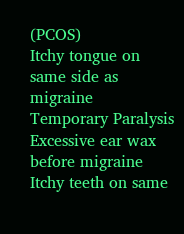(PCOS)
Itchy tongue on same side as migraine
Temporary Paralysis
Excessive ear wax before migraine
Itchy teeth on same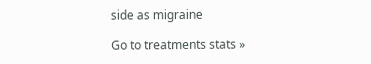side as migraine

Go to treatments stats »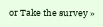or Take the survey »